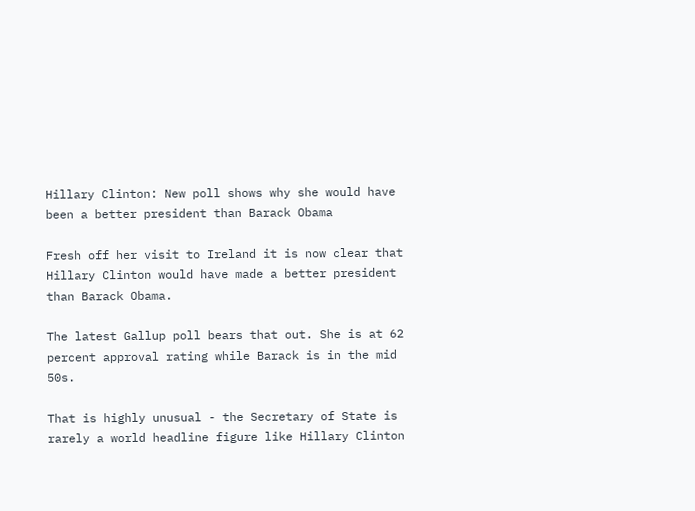Hillary Clinton: New poll shows why she would have been a better president than Barack Obama

Fresh off her visit to Ireland it is now clear that Hillary Clinton would have made a better president than Barack Obama.

The latest Gallup poll bears that out. She is at 62 percent approval rating while Barack is in the mid 50s.

That is highly unusual - the Secretary of State is rarely a world headline figure like Hillary Clinton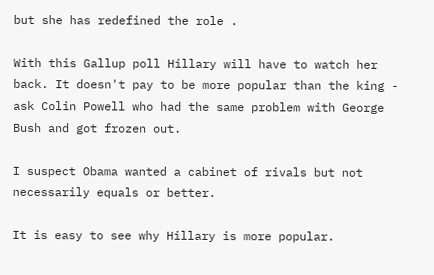but she has redefined the role .

With this Gallup poll Hillary will have to watch her back. It doesn't pay to be more popular than the king - ask Colin Powell who had the same problem with George Bush and got frozen out.

I suspect Obama wanted a cabinet of rivals but not necessarily equals or better.

It is easy to see why Hillary is more popular.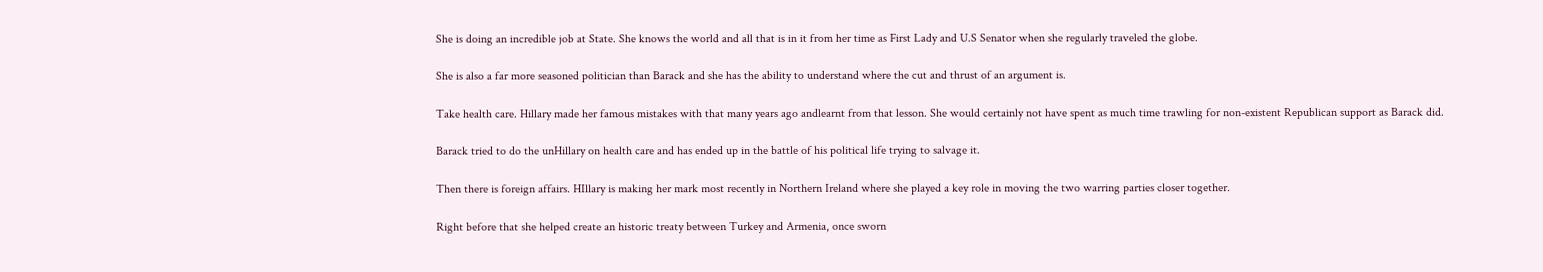She is doing an incredible job at State. She knows the world and all that is in it from her time as First Lady and U.S Senator when she regularly traveled the globe.

She is also a far more seasoned politician than Barack and she has the ability to understand where the cut and thrust of an argument is.

Take health care. Hillary made her famous mistakes with that many years ago andlearnt from that lesson. She would certainly not have spent as much time trawling for non-existent Republican support as Barack did.

Barack tried to do the unHillary on health care and has ended up in the battle of his political life trying to salvage it.

Then there is foreign affairs. HIllary is making her mark most recently in Northern Ireland where she played a key role in moving the two warring parties closer together.

Right before that she helped create an historic treaty between Turkey and Armenia, once sworn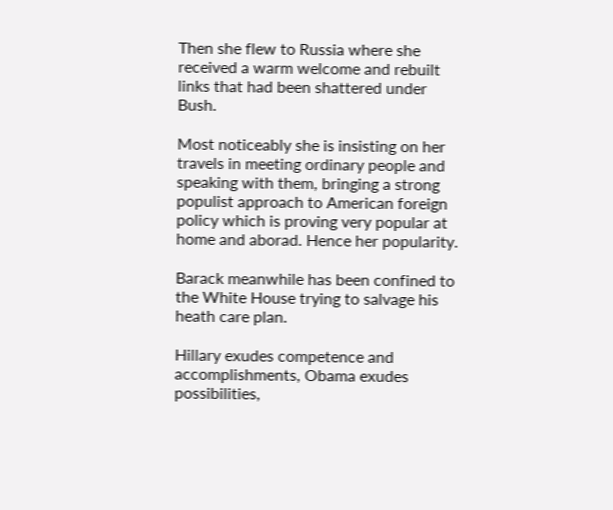Then she flew to Russia where she received a warm welcome and rebuilt links that had been shattered under Bush.

Most noticeably she is insisting on her travels in meeting ordinary people and speaking with them, bringing a strong populist approach to American foreign policy which is proving very popular at home and aborad. Hence her popularity.

Barack meanwhile has been confined to the White House trying to salvage his heath care plan.

Hillary exudes competence and accomplishments, Obama exudes possibilities,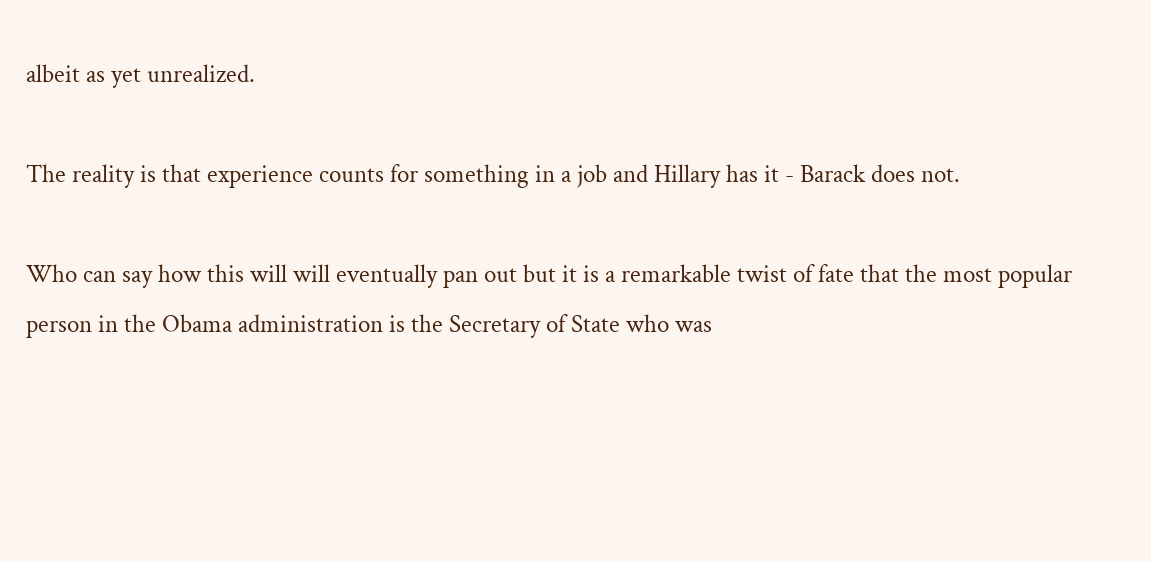albeit as yet unrealized.

The reality is that experience counts for something in a job and Hillary has it - Barack does not.

Who can say how this will will eventually pan out but it is a remarkable twist of fate that the most popular person in the Obama administration is the Secretary of State who was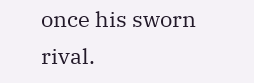once his sworn rival.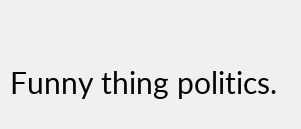Funny thing politics.